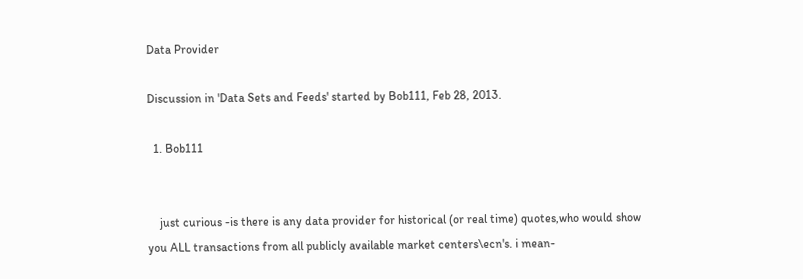Data Provider

Discussion in 'Data Sets and Feeds' started by Bob111, Feb 28, 2013.

  1. Bob111


    just curious -is there is any data provider for historical (or real time) quotes,who would show you ALL transactions from all publicly available market centers\ecn's. i mean-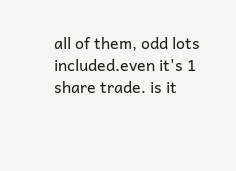all of them, odd lots included.even it's 1 share trade. is it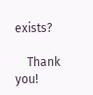exists?

    Thank you!